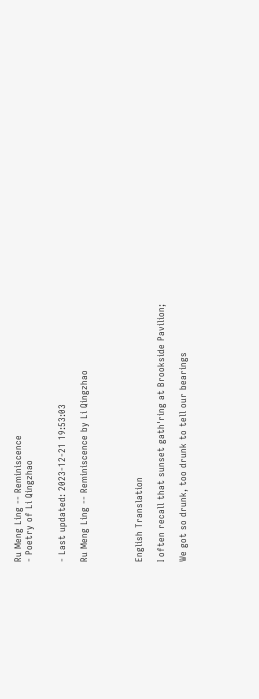Ru Meng Ling -- Reminiscence
- Poetry of Li Qingzhao


- Last updated: 2023-12-21 19:53:03

Ru Meng Ling -- Reminiscence by Li Qingzhao




English Translation

I often recall that sunset gath'ring at Brookside Pavilion;

We got so drunk, too drunk to tell our bearings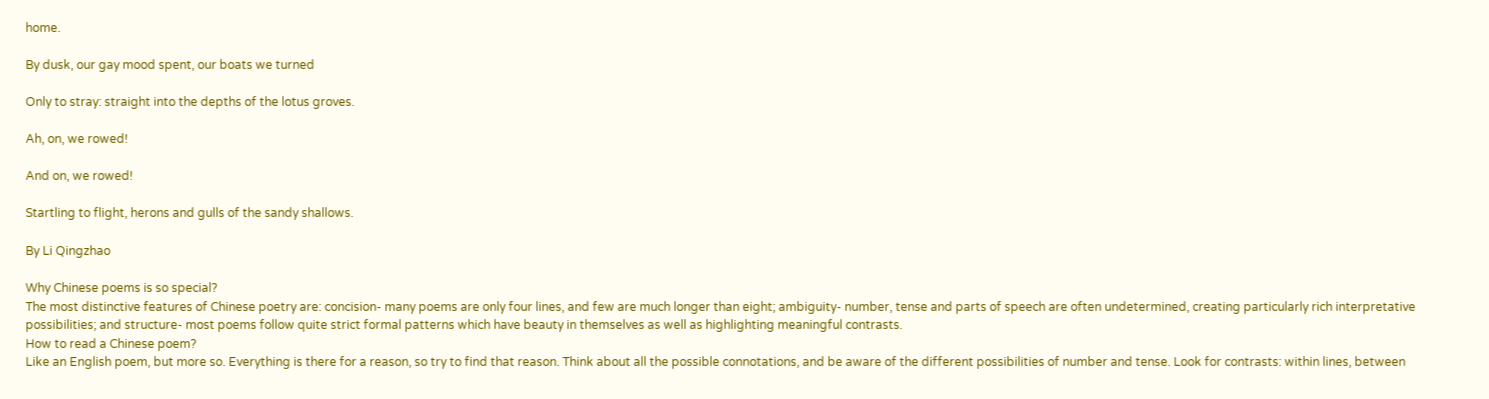home.

By dusk, our gay mood spent, our boats we turned

Only to stray: straight into the depths of the lotus groves.

Ah, on, we rowed!

And on, we rowed!

Startling to flight, herons and gulls of the sandy shallows.

By Li Qingzhao

Why Chinese poems is so special?
The most distinctive features of Chinese poetry are: concision- many poems are only four lines, and few are much longer than eight; ambiguity- number, tense and parts of speech are often undetermined, creating particularly rich interpretative possibilities; and structure- most poems follow quite strict formal patterns which have beauty in themselves as well as highlighting meaningful contrasts.
How to read a Chinese poem?
Like an English poem, but more so. Everything is there for a reason, so try to find that reason. Think about all the possible connotations, and be aware of the different possibilities of number and tense. Look for contrasts: within lines, between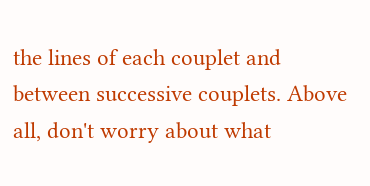the lines of each couplet and between successive couplets. Above all, don't worry about what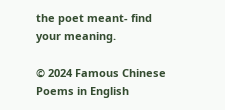the poet meant- find your meaning.

© 2024 Famous Chinese Poems in English